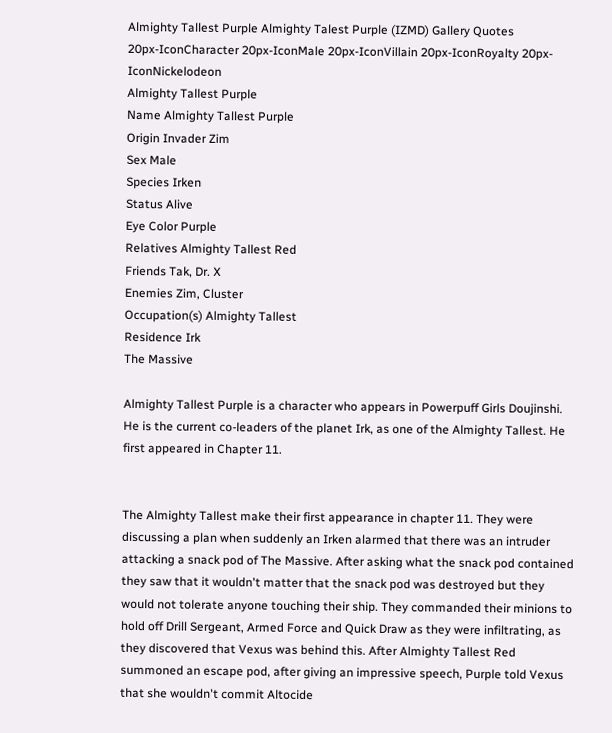Almighty Tallest Purple Almighty Talest Purple (IZMD) Gallery Quotes
20px-IconCharacter 20px-IconMale 20px-IconVillain 20px-IconRoyalty 20px-IconNickelodeon
Almighty Tallest Purple
Name Almighty Tallest Purple
Origin Invader Zim
Sex Male
Species Irken
Status Alive
Eye Color Purple
Relatives Almighty Tallest Red
Friends Tak, Dr. X
Enemies Zim, Cluster
Occupation(s) Almighty Tallest
Residence Irk
The Massive

Almighty Tallest Purple is a character who appears in Powerpuff Girls Doujinshi. He is the current co-leaders of the planet Irk, as one of the Almighty Tallest. He first appeared in Chapter 11.


The Almighty Tallest make their first appearance in chapter 11. They were discussing a plan when suddenly an Irken alarmed that there was an intruder attacking a snack pod of The Massive. After asking what the snack pod contained they saw that it wouldn't matter that the snack pod was destroyed but they would not tolerate anyone touching their ship. They commanded their minions to hold off Drill Sergeant, Armed Force and Quick Draw as they were infiltrating, as they discovered that Vexus was behind this. After Almighty Tallest Red summoned an escape pod, after giving an impressive speech, Purple told Vexus that she wouldn't commit Altocide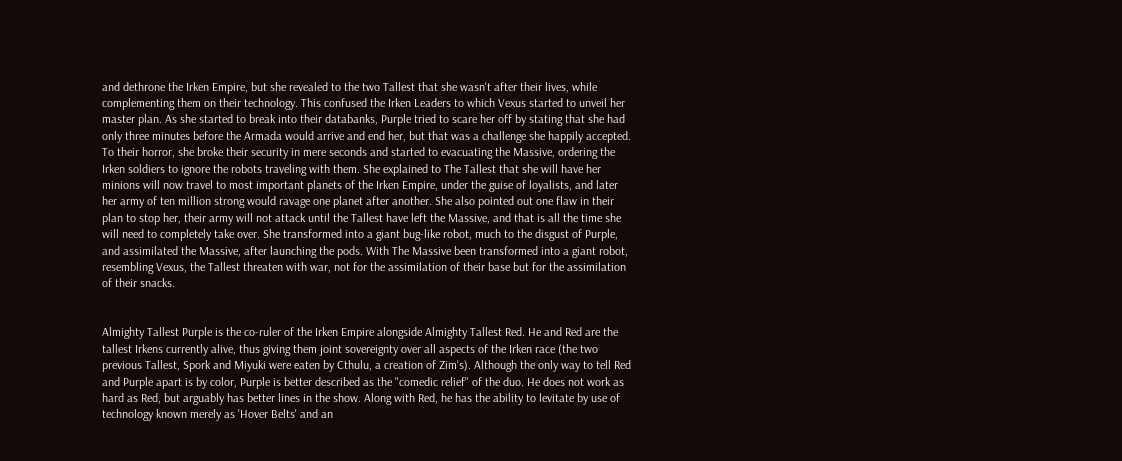and dethrone the Irken Empire, but she revealed to the two Tallest that she wasn't after their lives, while complementing them on their technology. This confused the Irken Leaders to which Vexus started to unveil her master plan. As she started to break into their databanks, Purple tried to scare her off by stating that she had only three minutes before the Armada would arrive and end her, but that was a challenge she happily accepted. To their horror, she broke their security in mere seconds and started to evacuating the Massive, ordering the Irken soldiers to ignore the robots traveling with them. She explained to The Tallest that she will have her minions will now travel to most important planets of the Irken Empire, under the guise of loyalists, and later her army of ten million strong would ravage one planet after another. She also pointed out one flaw in their plan to stop her, their army will not attack until the Tallest have left the Massive, and that is all the time she will need to completely take over. She transformed into a giant bug-like robot, much to the disgust of Purple, and assimilated the Massive, after launching the pods. With The Massive been transformed into a giant robot, resembling Vexus, the Tallest threaten with war, not for the assimilation of their base but for the assimilation of their snacks.


Almighty Tallest Purple is the co-ruler of the Irken Empire alongside Almighty Tallest Red. He and Red are the tallest Irkens currently alive, thus giving them joint sovereignty over all aspects of the Irken race (the two previous Tallest, Spork and Miyuki were eaten by Cthulu, a creation of Zim's). Although the only way to tell Red and Purple apart is by color, Purple is better described as the "comedic relief" of the duo. He does not work as hard as Red, but arguably has better lines in the show. Along with Red, he has the ability to levitate by use of technology known merely as 'Hover Belts' and an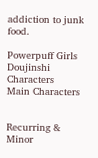addiction to junk food.

Powerpuff Girls Doujinshi Characters
Main Characters


Recurring & Minor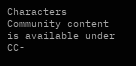Characters
Community content is available under CC-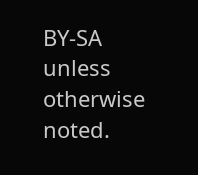BY-SA unless otherwise noted.